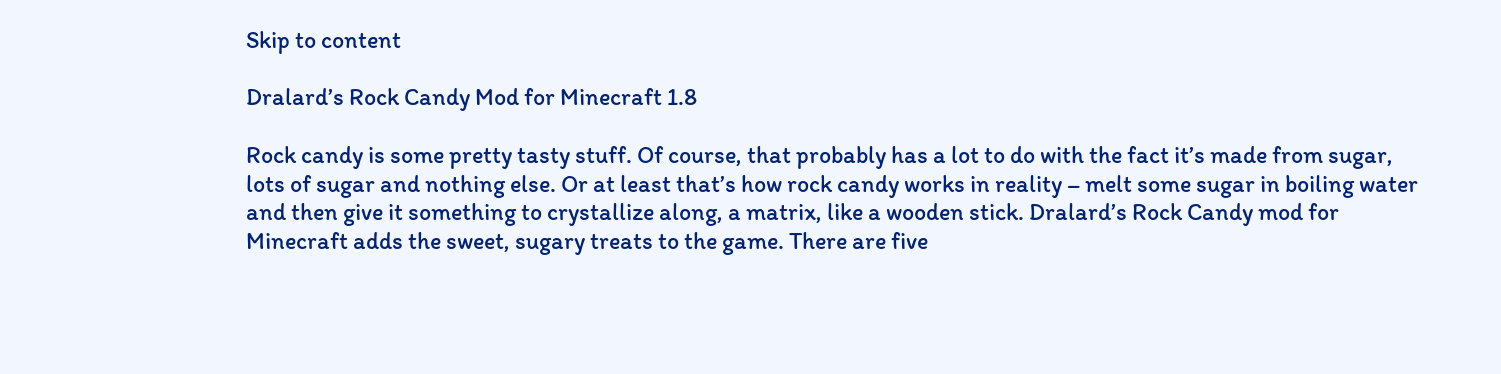Skip to content

Dralard’s Rock Candy Mod for Minecraft 1.8

Rock candy is some pretty tasty stuff. Of course, that probably has a lot to do with the fact it’s made from sugar, lots of sugar and nothing else. Or at least that’s how rock candy works in reality – melt some sugar in boiling water and then give it something to crystallize along, a matrix, like a wooden stick. Dralard’s Rock Candy mod for Minecraft adds the sweet, sugary treats to the game. There are five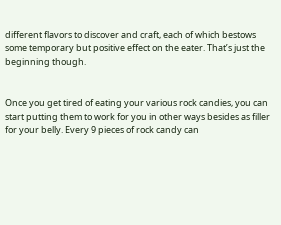different flavors to discover and craft, each of which bestows some temporary but positive effect on the eater. That’s just the beginning though.


Once you get tired of eating your various rock candies, you can start putting them to work for you in other ways besides as filler for your belly. Every 9 pieces of rock candy can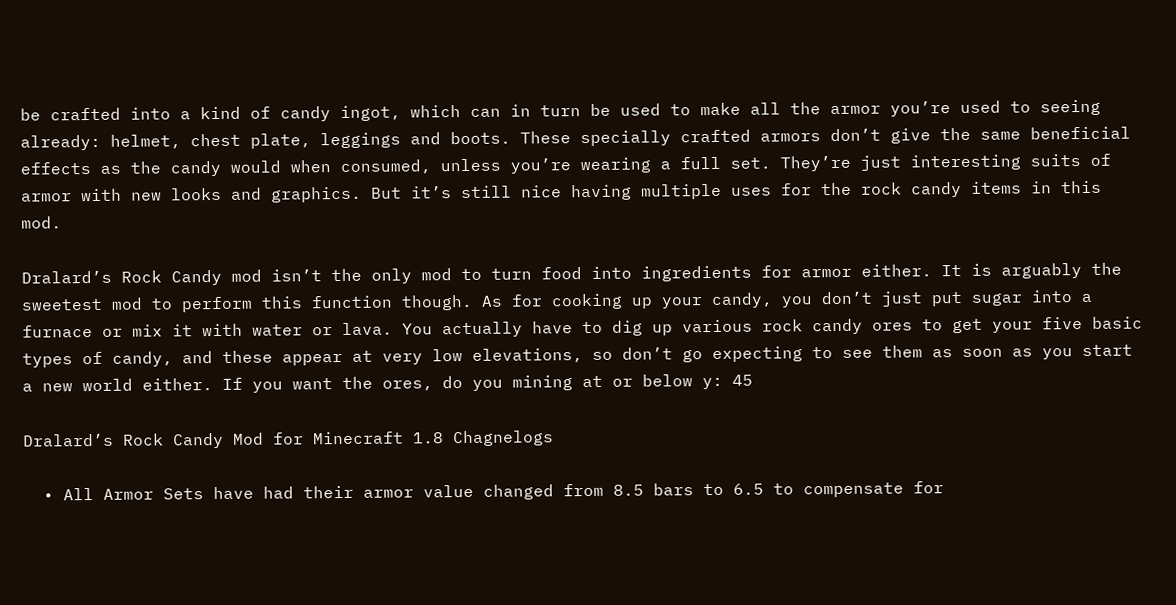be crafted into a kind of candy ingot, which can in turn be used to make all the armor you’re used to seeing already: helmet, chest plate, leggings and boots. These specially crafted armors don’t give the same beneficial effects as the candy would when consumed, unless you’re wearing a full set. They’re just interesting suits of armor with new looks and graphics. But it’s still nice having multiple uses for the rock candy items in this mod.

Dralard’s Rock Candy mod isn’t the only mod to turn food into ingredients for armor either. It is arguably the sweetest mod to perform this function though. As for cooking up your candy, you don’t just put sugar into a furnace or mix it with water or lava. You actually have to dig up various rock candy ores to get your five basic types of candy, and these appear at very low elevations, so don’t go expecting to see them as soon as you start a new world either. If you want the ores, do you mining at or below y: 45

Dralard’s Rock Candy Mod for Minecraft 1.8 Chagnelogs

  • All Armor Sets have had their armor value changed from 8.5 bars to 6.5 to compensate for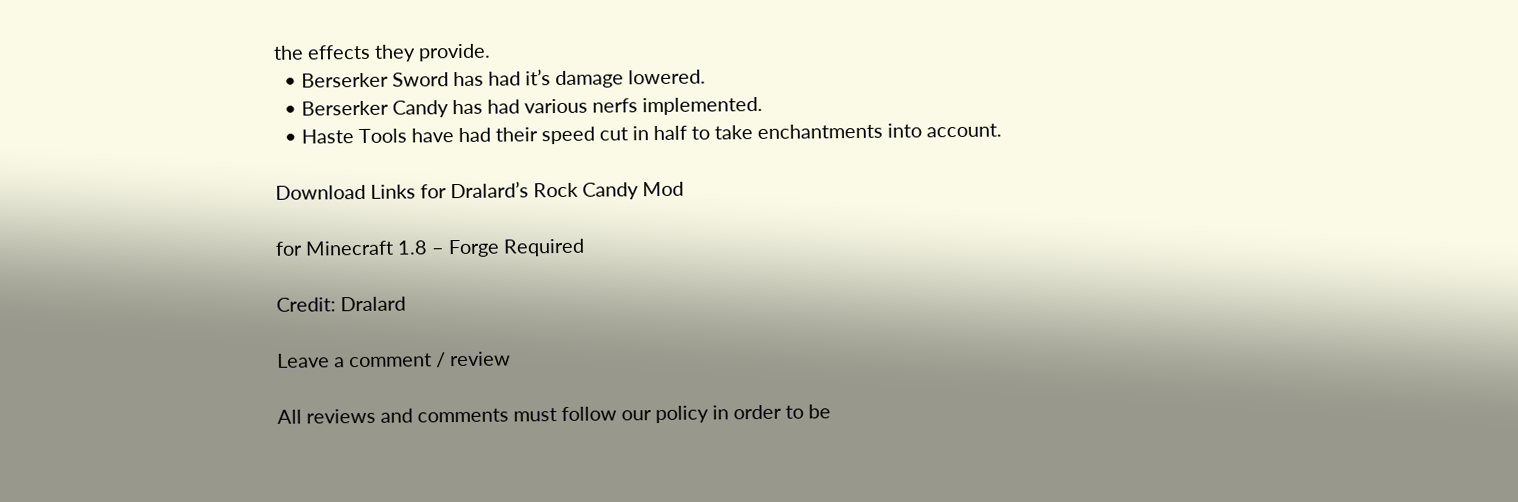the effects they provide.
  • Berserker Sword has had it’s damage lowered.
  • Berserker Candy has had various nerfs implemented.
  • Haste Tools have had their speed cut in half to take enchantments into account.

Download Links for Dralard’s Rock Candy Mod

for Minecraft 1.8 – Forge Required

Credit: Dralard

Leave a comment / review

All reviews and comments must follow our policy in order to be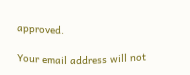approved.

Your email address will not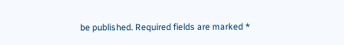be published. Required fields are marked *